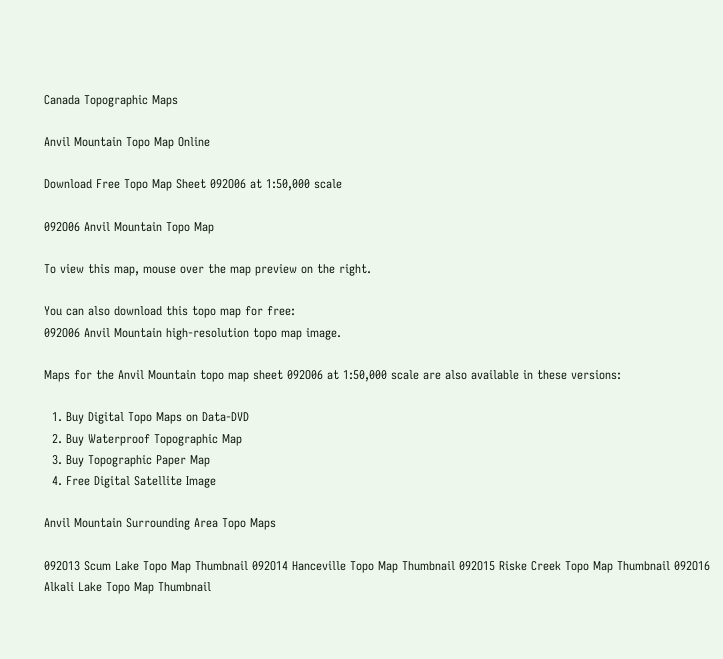Canada Topographic Maps

Anvil Mountain Topo Map Online

Download Free Topo Map Sheet 092O06 at 1:50,000 scale

092O06 Anvil Mountain Topo Map

To view this map, mouse over the map preview on the right.

You can also download this topo map for free:
092O06 Anvil Mountain high-resolution topo map image.

Maps for the Anvil Mountain topo map sheet 092O06 at 1:50,000 scale are also available in these versions:

  1. Buy Digital Topo Maps on Data-DVD
  2. Buy Waterproof Topographic Map
  3. Buy Topographic Paper Map
  4. Free Digital Satellite Image

Anvil Mountain Surrounding Area Topo Maps

092O13 Scum Lake Topo Map Thumbnail 092O14 Hanceville Topo Map Thumbnail 092O15 Riske Creek Topo Map Thumbnail 092O16 Alkali Lake Topo Map Thumbnail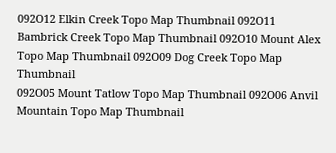092O12 Elkin Creek Topo Map Thumbnail 092O11 Bambrick Creek Topo Map Thumbnail 092O10 Mount Alex Topo Map Thumbnail 092O09 Dog Creek Topo Map Thumbnail
092O05 Mount Tatlow Topo Map Thumbnail 092O06 Anvil Mountain Topo Map Thumbnail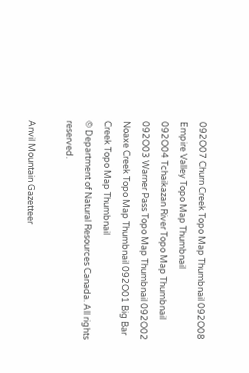092O07 Churn Creek Topo Map Thumbnail 092O08 Empire Valley Topo Map Thumbnail
092O04 Tchaikazan River Topo Map Thumbnail 092O03 Warner Pass Topo Map Thumbnail 092O02 Noaxe Creek Topo Map Thumbnail 092O01 Big Bar Creek Topo Map Thumbnail
© Department of Natural Resources Canada. All rights reserved.

Anvil Mountain Gazetteer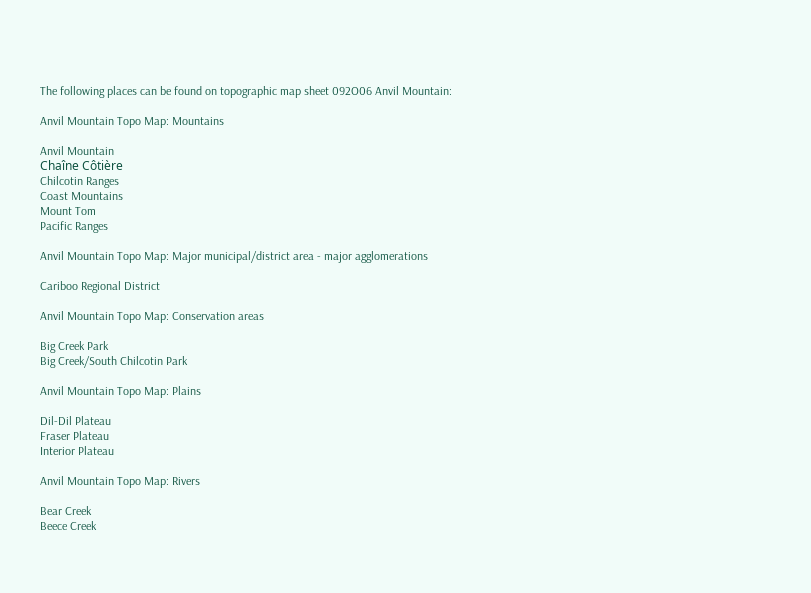The following places can be found on topographic map sheet 092O06 Anvil Mountain:

Anvil Mountain Topo Map: Mountains

Anvil Mountain
Chaîne Côtière
Chilcotin Ranges
Coast Mountains
Mount Tom
Pacific Ranges

Anvil Mountain Topo Map: Major municipal/district area - major agglomerations

Cariboo Regional District

Anvil Mountain Topo Map: Conservation areas

Big Creek Park
Big Creek/South Chilcotin Park

Anvil Mountain Topo Map: Plains

Dil-Dil Plateau
Fraser Plateau
Interior Plateau

Anvil Mountain Topo Map: Rivers

Bear Creek
Beece Creek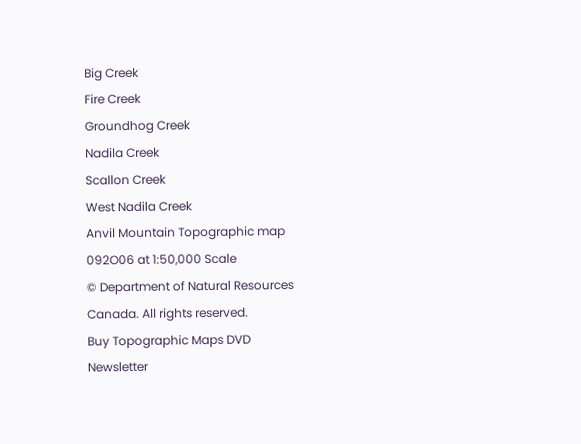Big Creek
Fire Creek
Groundhog Creek
Nadila Creek
Scallon Creek
West Nadila Creek
Anvil Mountain Topographic map 092O06 at 1:50,000 Scale
© Department of Natural Resources Canada. All rights reserved.
Buy Topographic Maps DVD
Newsletter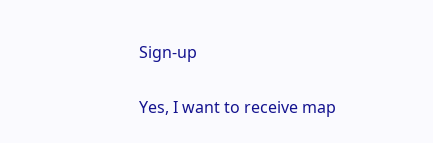Sign-up

Yes, I want to receive map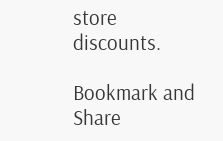store discounts.

Bookmark and Share